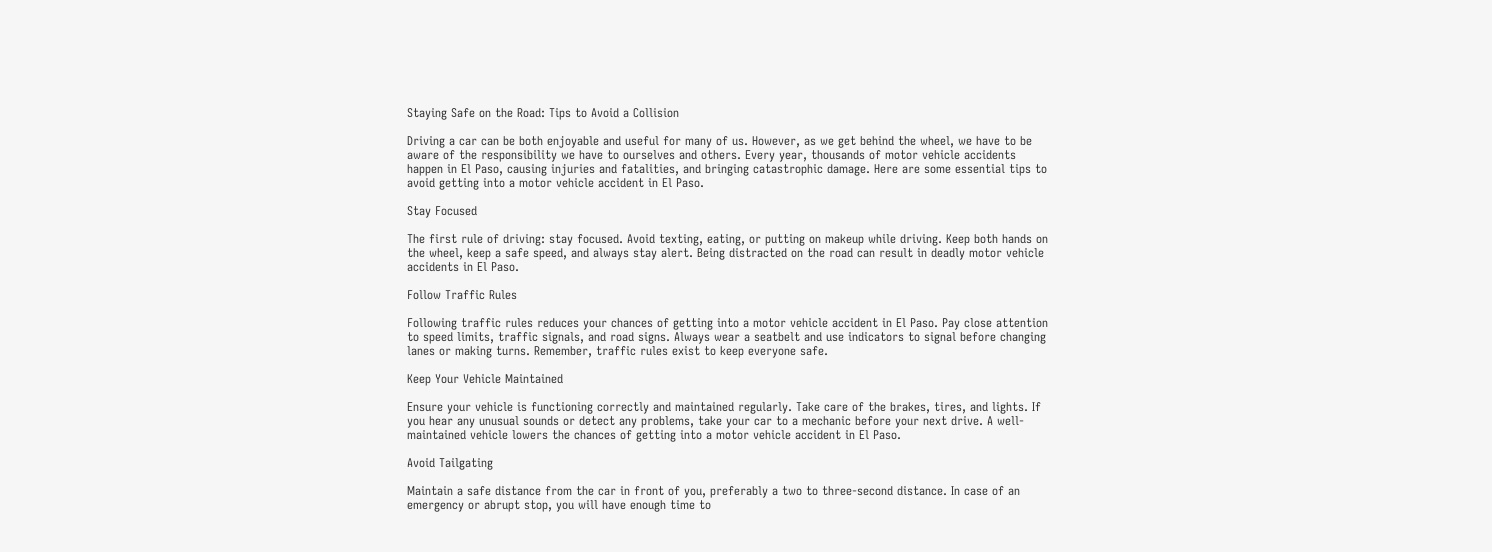Staying Safe on the Road: Tips to Avoid a Collision

Driving a car can be both enjoyable and useful for many of us. However, as we get behind the wheel, we have to be aware of the responsibility we have to ourselves and others. Every year, thousands of motor vehicle accidents happen in El Paso, causing injuries and fatalities, and bringing catastrophic damage. Here are some essential tips to avoid getting into a motor vehicle accident in El Paso.

Stay Focused

The first rule of driving: stay focused. Avoid texting, eating, or putting on makeup while driving. Keep both hands on the wheel, keep a safe speed, and always stay alert. Being distracted on the road can result in deadly motor vehicle accidents in El Paso.

Follow Traffic Rules

Following traffic rules reduces your chances of getting into a motor vehicle accident in El Paso. Pay close attention to speed limits, traffic signals, and road signs. Always wear a seatbelt and use indicators to signal before changing lanes or making turns. Remember, traffic rules exist to keep everyone safe.

Keep Your Vehicle Maintained

Ensure your vehicle is functioning correctly and maintained regularly. Take care of the brakes, tires, and lights. If you hear any unusual sounds or detect any problems, take your car to a mechanic before your next drive. A well-maintained vehicle lowers the chances of getting into a motor vehicle accident in El Paso.

Avoid Tailgating

Maintain a safe distance from the car in front of you, preferably a two to three-second distance. In case of an emergency or abrupt stop, you will have enough time to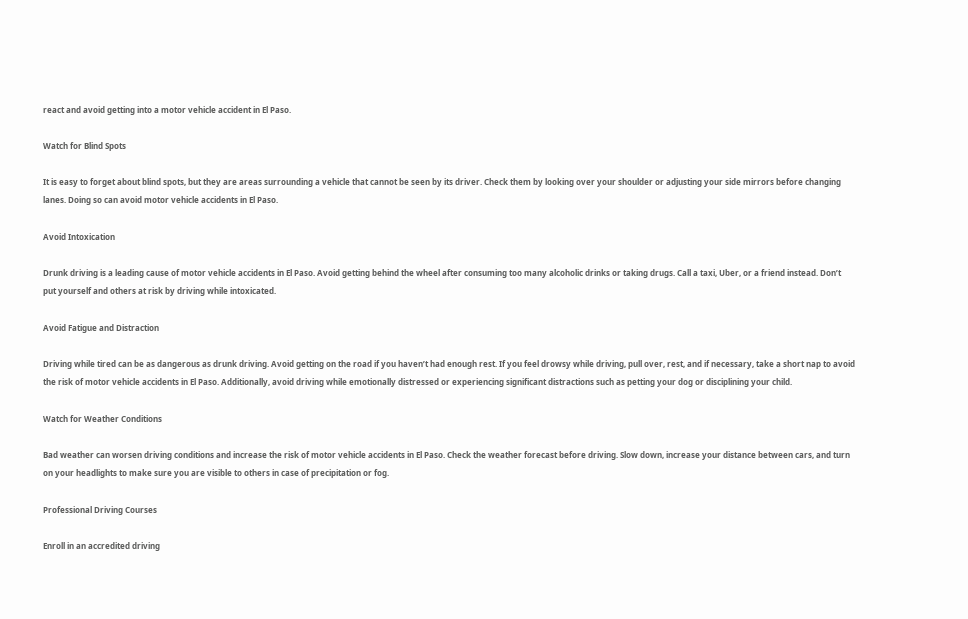react and avoid getting into a motor vehicle accident in El Paso.

Watch for Blind Spots

It is easy to forget about blind spots, but they are areas surrounding a vehicle that cannot be seen by its driver. Check them by looking over your shoulder or adjusting your side mirrors before changing lanes. Doing so can avoid motor vehicle accidents in El Paso.

Avoid Intoxication

Drunk driving is a leading cause of motor vehicle accidents in El Paso. Avoid getting behind the wheel after consuming too many alcoholic drinks or taking drugs. Call a taxi, Uber, or a friend instead. Don’t put yourself and others at risk by driving while intoxicated.

Avoid Fatigue and Distraction

Driving while tired can be as dangerous as drunk driving. Avoid getting on the road if you haven’t had enough rest. If you feel drowsy while driving, pull over, rest, and if necessary, take a short nap to avoid the risk of motor vehicle accidents in El Paso. Additionally, avoid driving while emotionally distressed or experiencing significant distractions such as petting your dog or disciplining your child.

Watch for Weather Conditions

Bad weather can worsen driving conditions and increase the risk of motor vehicle accidents in El Paso. Check the weather forecast before driving. Slow down, increase your distance between cars, and turn on your headlights to make sure you are visible to others in case of precipitation or fog.

Professional Driving Courses

Enroll in an accredited driving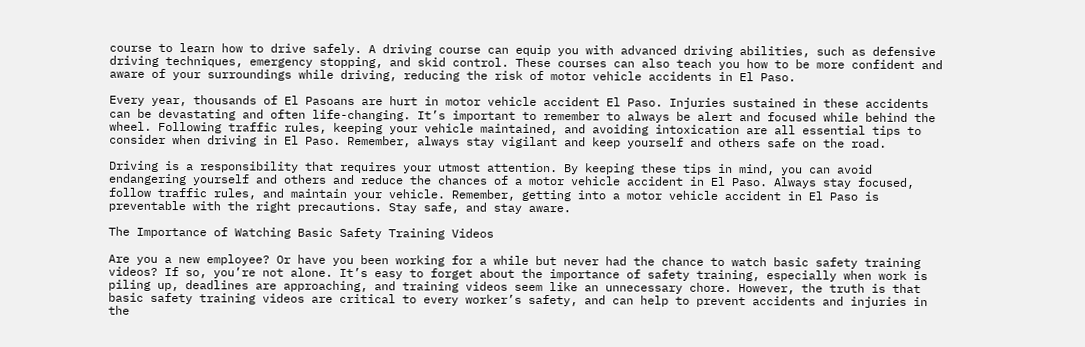course to learn how to drive safely. A driving course can equip you with advanced driving abilities, such as defensive driving techniques, emergency stopping, and skid control. These courses can also teach you how to be more confident and aware of your surroundings while driving, reducing the risk of motor vehicle accidents in El Paso.

Every year, thousands of El Pasoans are hurt in motor vehicle accident El Paso. Injuries sustained in these accidents can be devastating and often life-changing. It’s important to remember to always be alert and focused while behind the wheel. Following traffic rules, keeping your vehicle maintained, and avoiding intoxication are all essential tips to consider when driving in El Paso. Remember, always stay vigilant and keep yourself and others safe on the road.

Driving is a responsibility that requires your utmost attention. By keeping these tips in mind, you can avoid endangering yourself and others and reduce the chances of a motor vehicle accident in El Paso. Always stay focused, follow traffic rules, and maintain your vehicle. Remember, getting into a motor vehicle accident in El Paso is preventable with the right precautions. Stay safe, and stay aware.

The Importance of Watching Basic Safety Training Videos

Are you a new employee? Or have you been working for a while but never had the chance to watch basic safety training videos? If so, you’re not alone. It’s easy to forget about the importance of safety training, especially when work is piling up, deadlines are approaching, and training videos seem like an unnecessary chore. However, the truth is that basic safety training videos are critical to every worker’s safety, and can help to prevent accidents and injuries in the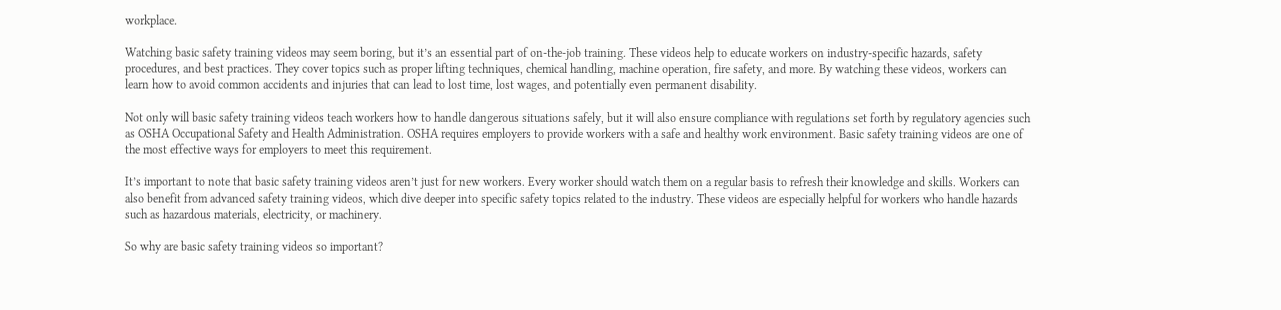workplace.

Watching basic safety training videos may seem boring, but it’s an essential part of on-the-job training. These videos help to educate workers on industry-specific hazards, safety procedures, and best practices. They cover topics such as proper lifting techniques, chemical handling, machine operation, fire safety, and more. By watching these videos, workers can learn how to avoid common accidents and injuries that can lead to lost time, lost wages, and potentially even permanent disability.

Not only will basic safety training videos teach workers how to handle dangerous situations safely, but it will also ensure compliance with regulations set forth by regulatory agencies such as OSHA Occupational Safety and Health Administration. OSHA requires employers to provide workers with a safe and healthy work environment. Basic safety training videos are one of the most effective ways for employers to meet this requirement.

It’s important to note that basic safety training videos aren’t just for new workers. Every worker should watch them on a regular basis to refresh their knowledge and skills. Workers can also benefit from advanced safety training videos, which dive deeper into specific safety topics related to the industry. These videos are especially helpful for workers who handle hazards such as hazardous materials, electricity, or machinery.

So why are basic safety training videos so important?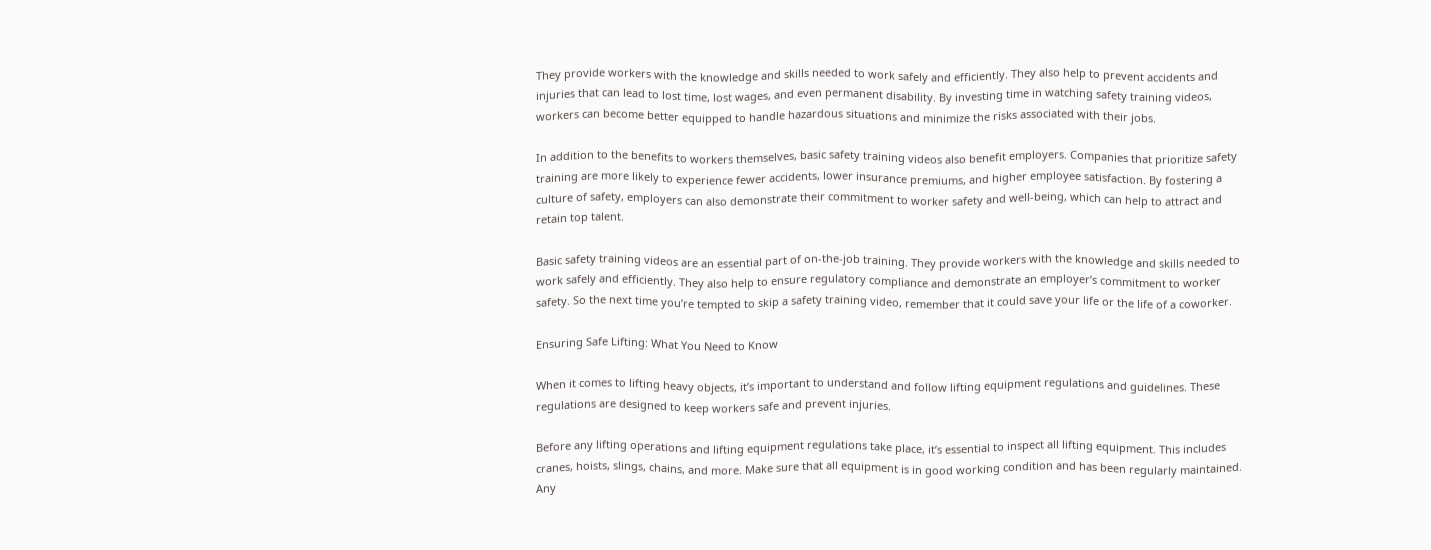They provide workers with the knowledge and skills needed to work safely and efficiently. They also help to prevent accidents and injuries that can lead to lost time, lost wages, and even permanent disability. By investing time in watching safety training videos, workers can become better equipped to handle hazardous situations and minimize the risks associated with their jobs.

In addition to the benefits to workers themselves, basic safety training videos also benefit employers. Companies that prioritize safety training are more likely to experience fewer accidents, lower insurance premiums, and higher employee satisfaction. By fostering a culture of safety, employers can also demonstrate their commitment to worker safety and well-being, which can help to attract and retain top talent.

Basic safety training videos are an essential part of on-the-job training. They provide workers with the knowledge and skills needed to work safely and efficiently. They also help to ensure regulatory compliance and demonstrate an employer’s commitment to worker safety. So the next time you’re tempted to skip a safety training video, remember that it could save your life or the life of a coworker.

Ensuring Safe Lifting: What You Need to Know

When it comes to lifting heavy objects, it’s important to understand and follow lifting equipment regulations and guidelines. These regulations are designed to keep workers safe and prevent injuries.

Before any lifting operations and lifting equipment regulations take place, it’s essential to inspect all lifting equipment. This includes cranes, hoists, slings, chains, and more. Make sure that all equipment is in good working condition and has been regularly maintained. Any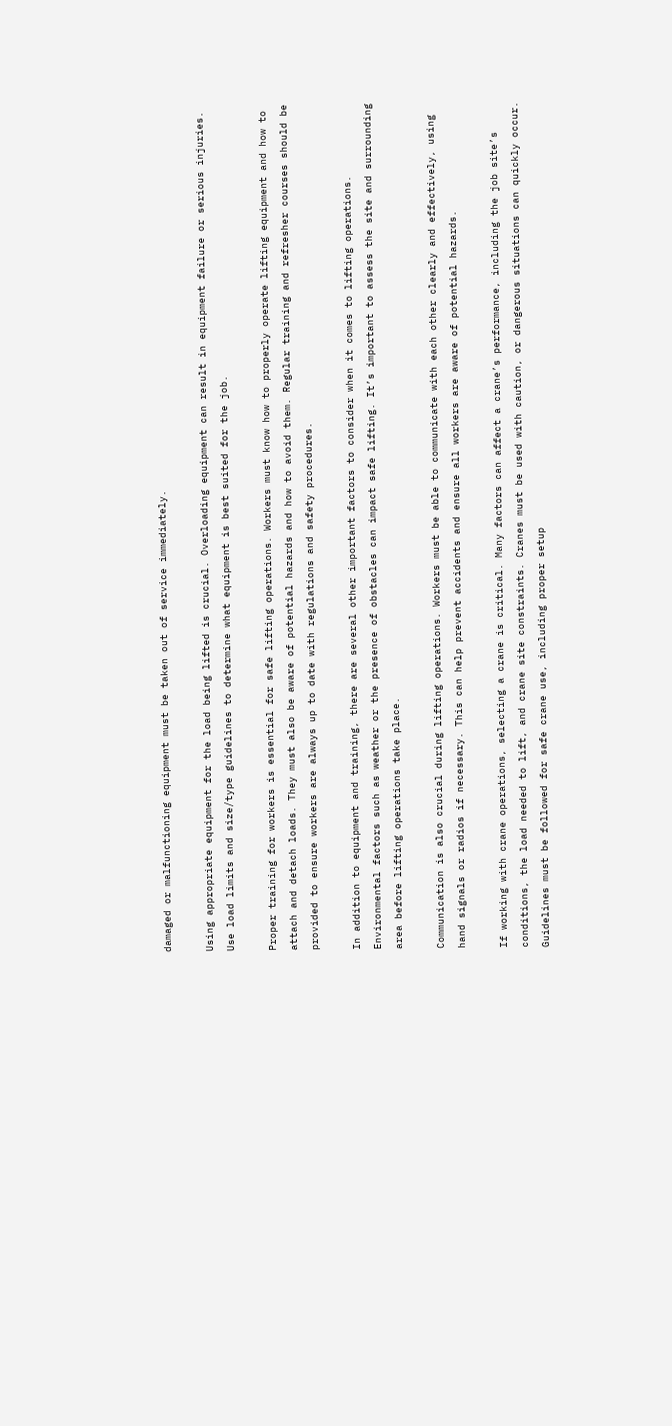damaged or malfunctioning equipment must be taken out of service immediately.

Using appropriate equipment for the load being lifted is crucial. Overloading equipment can result in equipment failure or serious injuries. Use load limits and size/type guidelines to determine what equipment is best suited for the job.

Proper training for workers is essential for safe lifting operations. Workers must know how to properly operate lifting equipment and how to attach and detach loads. They must also be aware of potential hazards and how to avoid them. Regular training and refresher courses should be provided to ensure workers are always up to date with regulations and safety procedures.

In addition to equipment and training, there are several other important factors to consider when it comes to lifting operations. Environmental factors such as weather or the presence of obstacles can impact safe lifting. It’s important to assess the site and surrounding area before lifting operations take place.

Communication is also crucial during lifting operations. Workers must be able to communicate with each other clearly and effectively, using hand signals or radios if necessary. This can help prevent accidents and ensure all workers are aware of potential hazards.

If working with crane operations, selecting a crane is critical. Many factors can affect a crane’s performance, including the job site’s conditions, the load needed to lift, and crane site constraints. Cranes must be used with caution, or dangerous situations can quickly occur. Guidelines must be followed for safe crane use, including proper setup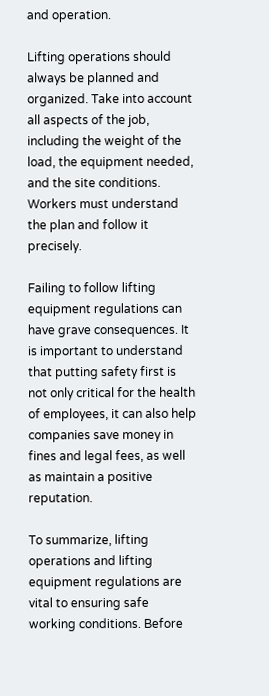and operation.

Lifting operations should always be planned and organized. Take into account all aspects of the job, including the weight of the load, the equipment needed, and the site conditions. Workers must understand the plan and follow it precisely.

Failing to follow lifting equipment regulations can have grave consequences. It is important to understand that putting safety first is not only critical for the health of employees, it can also help companies save money in fines and legal fees, as well as maintain a positive reputation.

To summarize, lifting operations and lifting equipment regulations are vital to ensuring safe working conditions. Before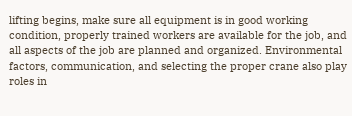lifting begins, make sure all equipment is in good working condition, properly trained workers are available for the job, and all aspects of the job are planned and organized. Environmental factors, communication, and selecting the proper crane also play roles in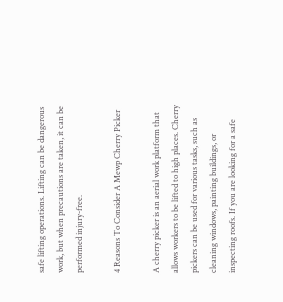safe lifting operations. Lifting can be dangerous work, but when precautions are taken, it can be performed injury-free.

4 Reasons To Consider A Mewp Cherry Picker

A cherry picker is an aerial work platform that allows workers to be lifted to high places. Cherry pickers can be used for various tasks, such as cleaning windows, painting buildings, or inspecting roofs. If you are looking for a safe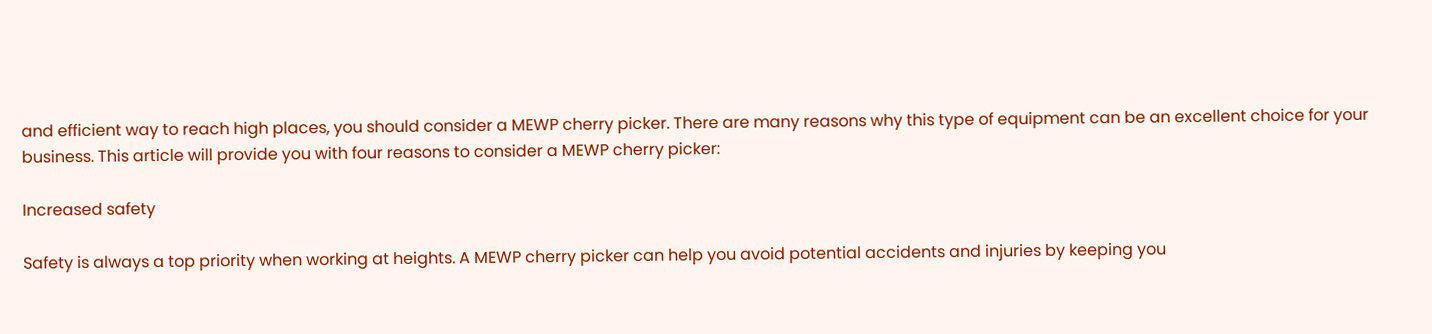and efficient way to reach high places, you should consider a MEWP cherry picker. There are many reasons why this type of equipment can be an excellent choice for your business. This article will provide you with four reasons to consider a MEWP cherry picker:

Increased safety

Safety is always a top priority when working at heights. A MEWP cherry picker can help you avoid potential accidents and injuries by keeping you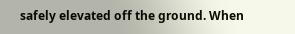safely elevated off the ground. When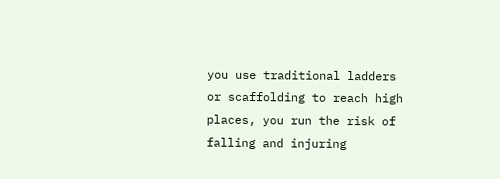you use traditional ladders or scaffolding to reach high places, you run the risk of falling and injuring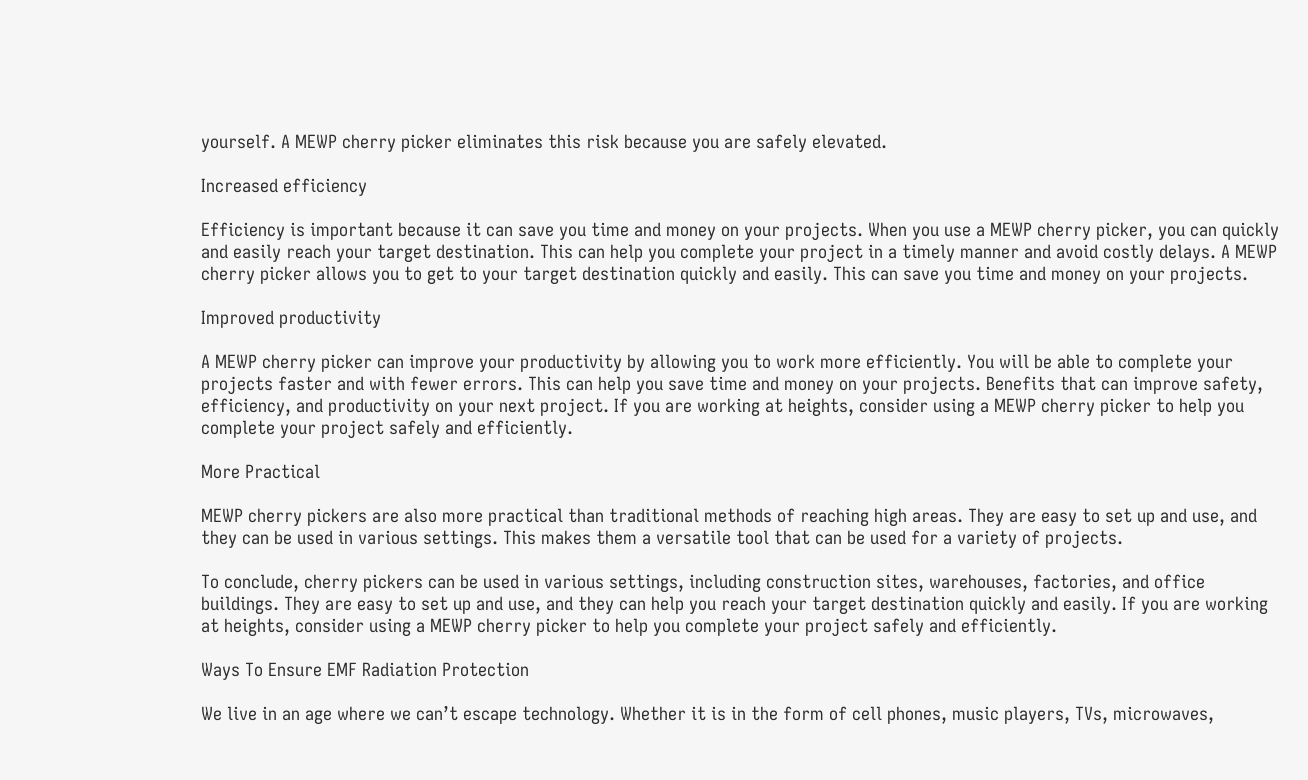yourself. A MEWP cherry picker eliminates this risk because you are safely elevated.

Increased efficiency

Efficiency is important because it can save you time and money on your projects. When you use a MEWP cherry picker, you can quickly and easily reach your target destination. This can help you complete your project in a timely manner and avoid costly delays. A MEWP cherry picker allows you to get to your target destination quickly and easily. This can save you time and money on your projects.

Improved productivity

A MEWP cherry picker can improve your productivity by allowing you to work more efficiently. You will be able to complete your projects faster and with fewer errors. This can help you save time and money on your projects. Benefits that can improve safety, efficiency, and productivity on your next project. If you are working at heights, consider using a MEWP cherry picker to help you complete your project safely and efficiently.

More Practical

MEWP cherry pickers are also more practical than traditional methods of reaching high areas. They are easy to set up and use, and they can be used in various settings. This makes them a versatile tool that can be used for a variety of projects.

To conclude, cherry pickers can be used in various settings, including construction sites, warehouses, factories, and office buildings. They are easy to set up and use, and they can help you reach your target destination quickly and easily. If you are working at heights, consider using a MEWP cherry picker to help you complete your project safely and efficiently.

Ways To Ensure EMF Radiation Protection

We live in an age where we can’t escape technology. Whether it is in the form of cell phones, music players, TVs, microwaves,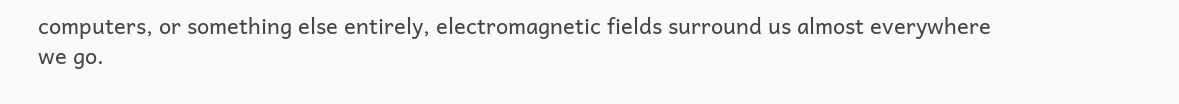computers, or something else entirely, electromagnetic fields surround us almost everywhere we go.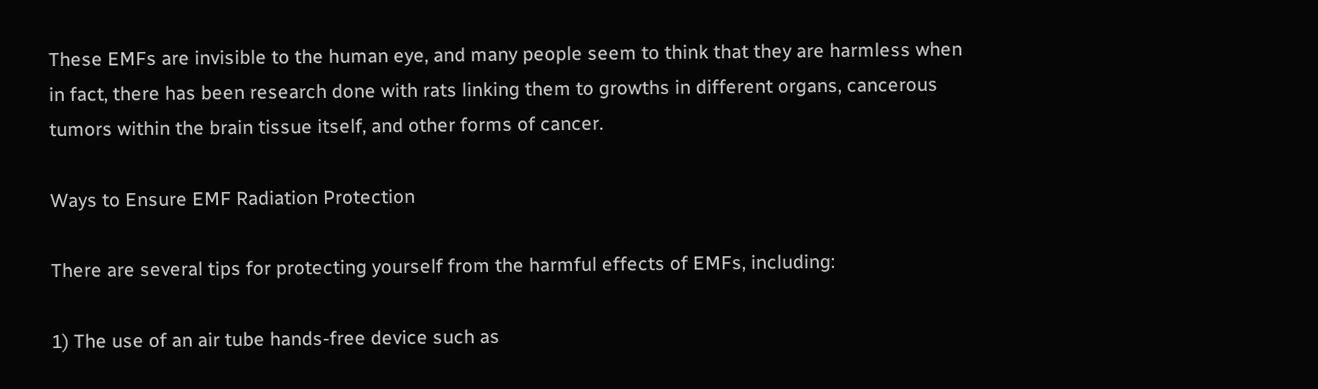These EMFs are invisible to the human eye, and many people seem to think that they are harmless when in fact, there has been research done with rats linking them to growths in different organs, cancerous tumors within the brain tissue itself, and other forms of cancer.

Ways to Ensure EMF Radiation Protection

There are several tips for protecting yourself from the harmful effects of EMFs, including:

1) The use of an air tube hands-free device such as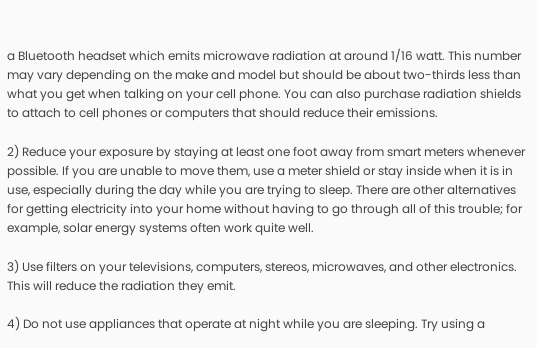a Bluetooth headset which emits microwave radiation at around 1/16 watt. This number may vary depending on the make and model but should be about two-thirds less than what you get when talking on your cell phone. You can also purchase radiation shields to attach to cell phones or computers that should reduce their emissions.

2) Reduce your exposure by staying at least one foot away from smart meters whenever possible. If you are unable to move them, use a meter shield or stay inside when it is in use, especially during the day while you are trying to sleep. There are other alternatives for getting electricity into your home without having to go through all of this trouble; for example, solar energy systems often work quite well.

3) Use filters on your televisions, computers, stereos, microwaves, and other electronics. This will reduce the radiation they emit.

4) Do not use appliances that operate at night while you are sleeping. Try using a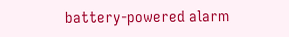battery-powered alarm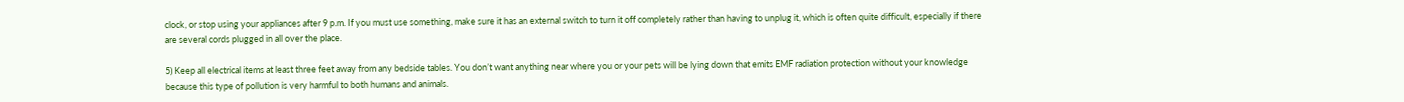clock, or stop using your appliances after 9 p.m. If you must use something, make sure it has an external switch to turn it off completely rather than having to unplug it, which is often quite difficult, especially if there are several cords plugged in all over the place.

5) Keep all electrical items at least three feet away from any bedside tables. You don’t want anything near where you or your pets will be lying down that emits EMF radiation protection without your knowledge because this type of pollution is very harmful to both humans and animals.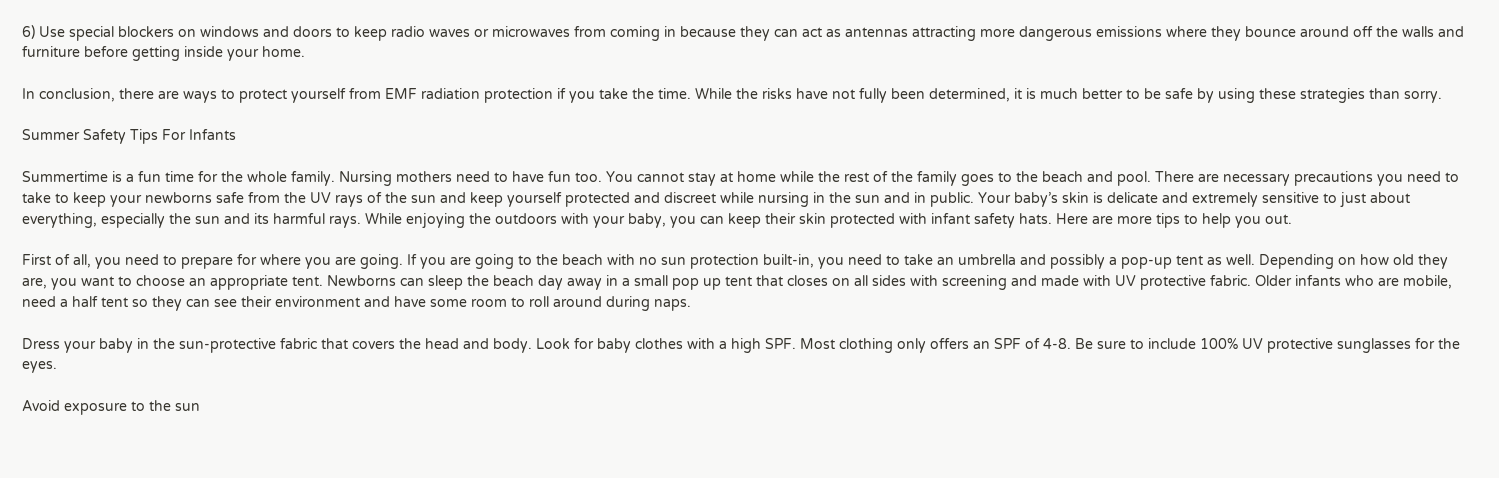6) Use special blockers on windows and doors to keep radio waves or microwaves from coming in because they can act as antennas attracting more dangerous emissions where they bounce around off the walls and furniture before getting inside your home.

In conclusion, there are ways to protect yourself from EMF radiation protection if you take the time. While the risks have not fully been determined, it is much better to be safe by using these strategies than sorry.

Summer Safety Tips For Infants

Summertime is a fun time for the whole family. Nursing mothers need to have fun too. You cannot stay at home while the rest of the family goes to the beach and pool. There are necessary precautions you need to take to keep your newborns safe from the UV rays of the sun and keep yourself protected and discreet while nursing in the sun and in public. Your baby’s skin is delicate and extremely sensitive to just about everything, especially the sun and its harmful rays. While enjoying the outdoors with your baby, you can keep their skin protected with infant safety hats. Here are more tips to help you out.

First of all, you need to prepare for where you are going. If you are going to the beach with no sun protection built-in, you need to take an umbrella and possibly a pop-up tent as well. Depending on how old they are, you want to choose an appropriate tent. Newborns can sleep the beach day away in a small pop up tent that closes on all sides with screening and made with UV protective fabric. Older infants who are mobile, need a half tent so they can see their environment and have some room to roll around during naps.

Dress your baby in the sun-protective fabric that covers the head and body. Look for baby clothes with a high SPF. Most clothing only offers an SPF of 4-8. Be sure to include 100% UV protective sunglasses for the eyes.

Avoid exposure to the sun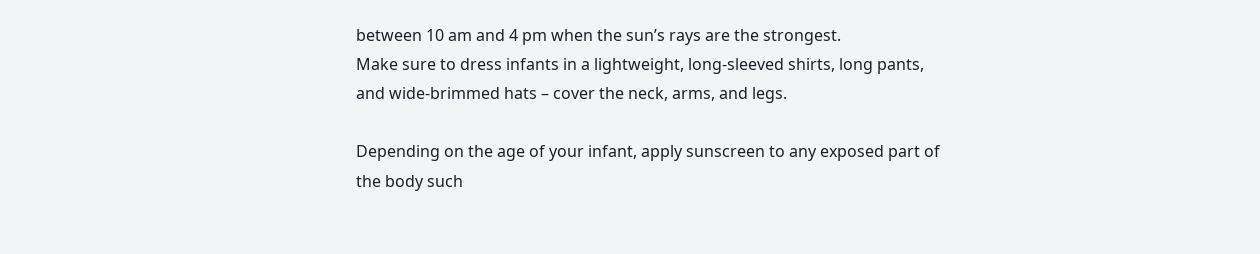between 10 am and 4 pm when the sun’s rays are the strongest.
Make sure to dress infants in a lightweight, long-sleeved shirts, long pants, and wide-brimmed hats – cover the neck, arms, and legs.

Depending on the age of your infant, apply sunscreen to any exposed part of the body such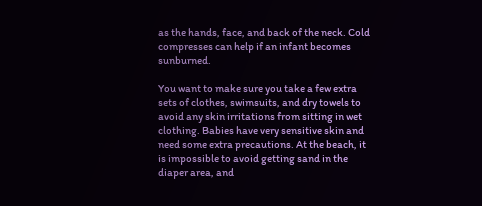as the hands, face, and back of the neck. Cold compresses can help if an infant becomes sunburned.

You want to make sure you take a few extra sets of clothes, swimsuits, and dry towels to avoid any skin irritations from sitting in wet clothing. Babies have very sensitive skin and need some extra precautions. At the beach, it is impossible to avoid getting sand in the diaper area, and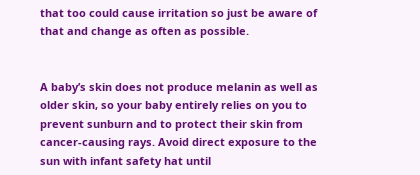that too could cause irritation so just be aware of that and change as often as possible.


A baby’s skin does not produce melanin as well as older skin, so your baby entirely relies on you to prevent sunburn and to protect their skin from cancer-causing rays. Avoid direct exposure to the sun with infant safety hat until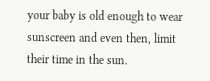your baby is old enough to wear sunscreen and even then, limit their time in the sun.